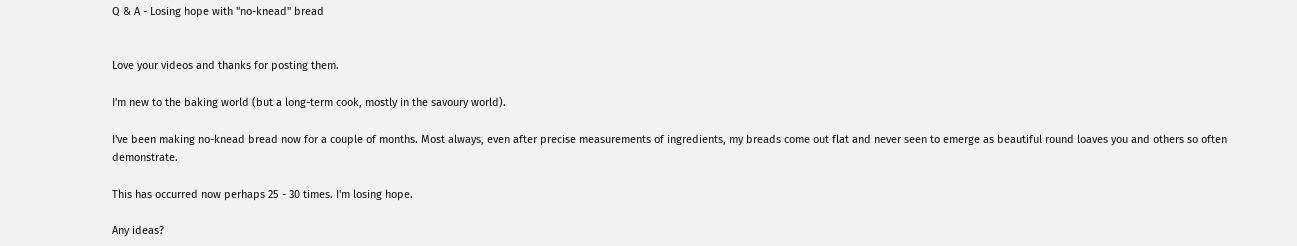Q & A - Losing hope with "no-knead" bread


Love your videos and thanks for posting them.

I'm new to the baking world (but a long-term cook, mostly in the savoury world).

I've been making no-knead bread now for a couple of months. Most always, even after precise measurements of ingredients, my breads come out flat and never seen to emerge as beautiful round loaves you and others so often demonstrate.

This has occurred now perhaps 25 - 30 times. I'm losing hope.

Any ideas?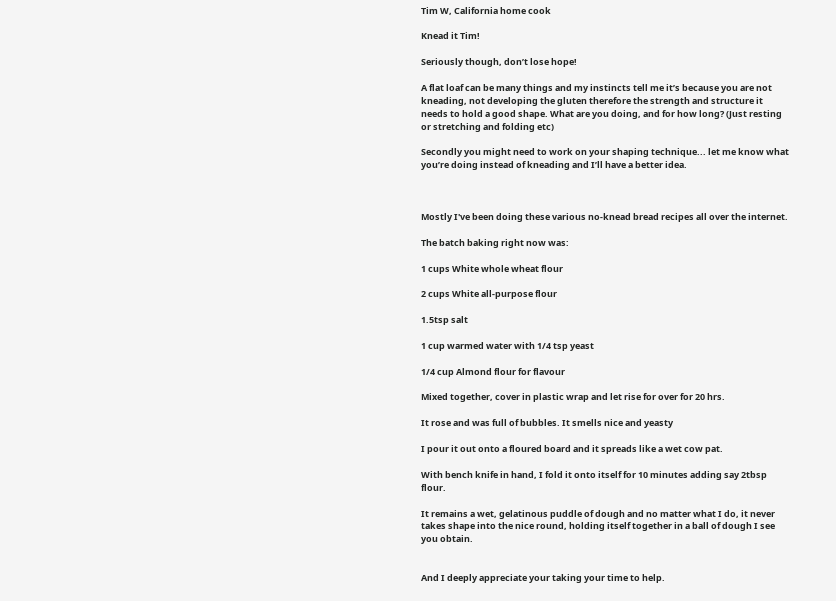Tim W, California home cook

Knead it Tim!

Seriously though, don’t lose hope!

A flat loaf can be many things and my instincts tell me it’s because you are not kneading, not developing the gluten therefore the strength and structure it needs to hold a good shape. What are you doing, and for how long? (Just resting or stretching and folding etc)

Secondly you might need to work on your shaping technique... let me know what you’re doing instead of kneading and I’ll have a better idea.



Mostly I've been doing these various no-knead bread recipes all over the internet.

The batch baking right now was:

1 cups White whole wheat flour

2 cups White all-purpose flour

1.5tsp salt

1 cup warmed water with 1/4 tsp yeast

1/4 cup Almond flour for flavour

Mixed together, cover in plastic wrap and let rise for over for 20 hrs.

It rose and was full of bubbles. It smells nice and yeasty

I pour it out onto a floured board and it spreads like a wet cow pat.

With bench knife in hand, I fold it onto itself for 10 minutes adding say 2tbsp flour.

It remains a wet, gelatinous puddle of dough and no matter what I do, it never takes shape into the nice round, holding itself together in a ball of dough I see you obtain.


And I deeply appreciate your taking your time to help.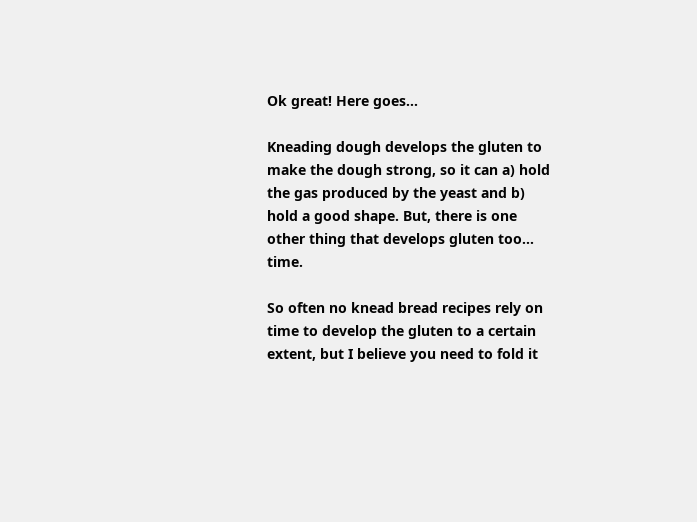Ok great! Here goes...

Kneading dough develops the gluten to make the dough strong, so it can a) hold the gas produced by the yeast and b) hold a good shape. But, there is one other thing that develops gluten too... time.

So often no knead bread recipes rely on time to develop the gluten to a certain extent, but I believe you need to fold it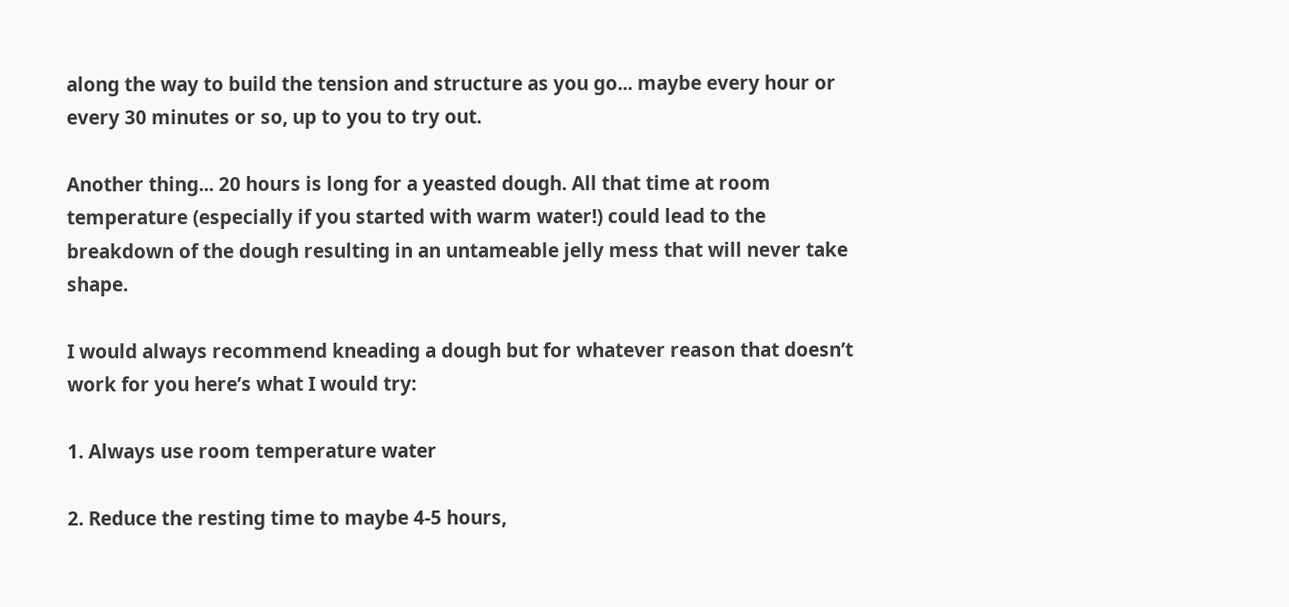along the way to build the tension and structure as you go... maybe every hour or every 30 minutes or so, up to you to try out.

Another thing... 20 hours is long for a yeasted dough. All that time at room temperature (especially if you started with warm water!) could lead to the breakdown of the dough resulting in an untameable jelly mess that will never take shape.

I would always recommend kneading a dough but for whatever reason that doesn’t work for you here’s what I would try:

1. Always use room temperature water

2. Reduce the resting time to maybe 4-5 hours,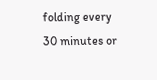folding every 30 minutes or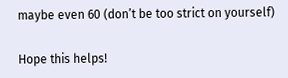maybe even 60 (don’t be too strict on yourself)

Hope this helps!